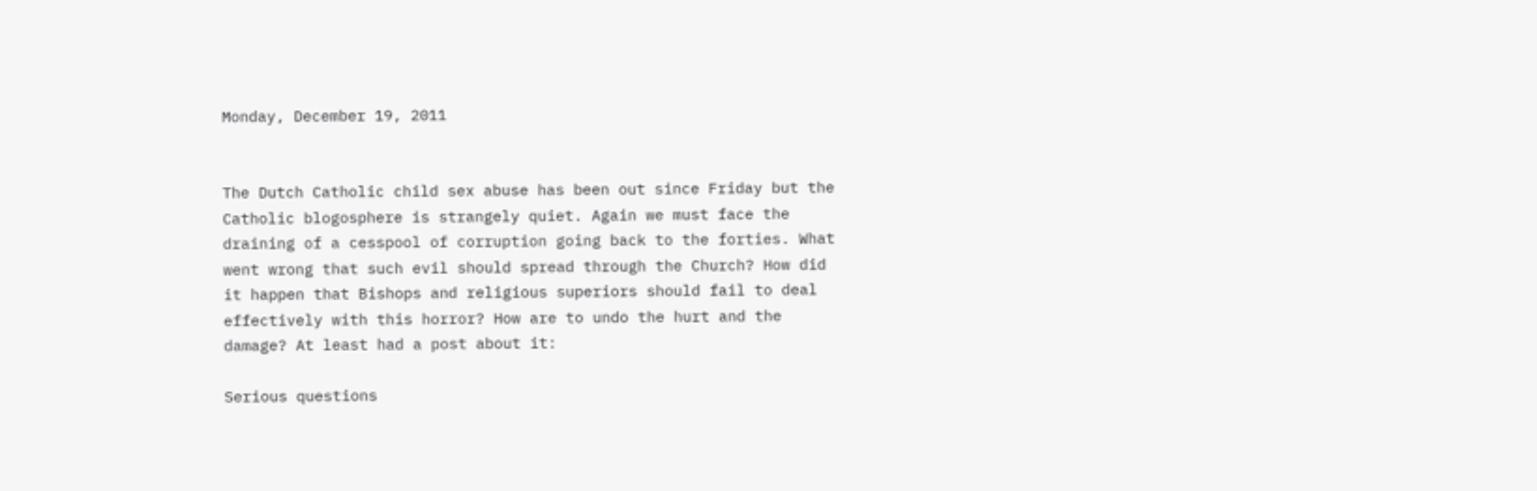Monday, December 19, 2011


The Dutch Catholic child sex abuse has been out since Friday but the Catholic blogosphere is strangely quiet. Again we must face the draining of a cesspool of corruption going back to the forties. What went wrong that such evil should spread through the Church? How did it happen that Bishops and religious superiors should fail to deal effectively with this horror? How are to undo the hurt and the damage? At least had a post about it:

Serious questions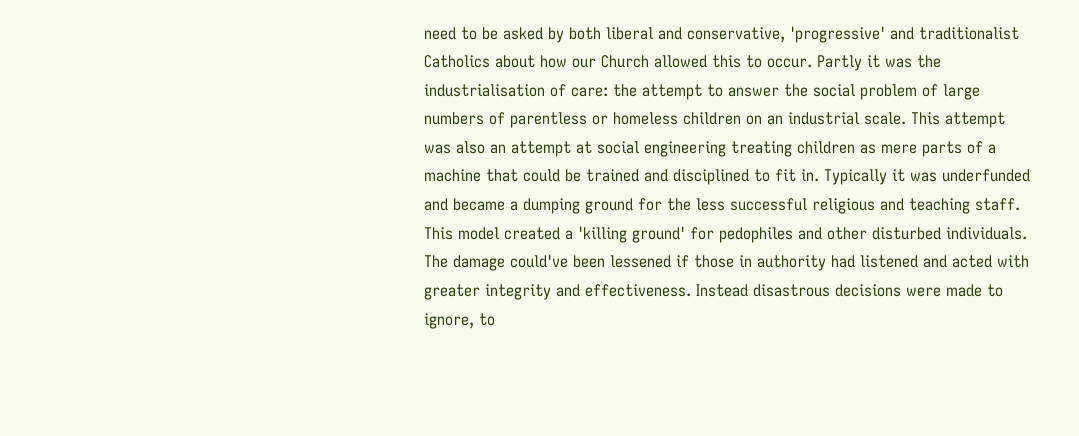need to be asked by both liberal and conservative, 'progressive' and traditionalist Catholics about how our Church allowed this to occur. Partly it was the industrialisation of care: the attempt to answer the social problem of large numbers of parentless or homeless children on an industrial scale. This attempt was also an attempt at social engineering treating children as mere parts of a machine that could be trained and disciplined to fit in. Typically it was underfunded and became a dumping ground for the less successful religious and teaching staff. This model created a 'killing ground' for pedophiles and other disturbed individuals. The damage could've been lessened if those in authority had listened and acted with greater integrity and effectiveness. Instead disastrous decisions were made to ignore, to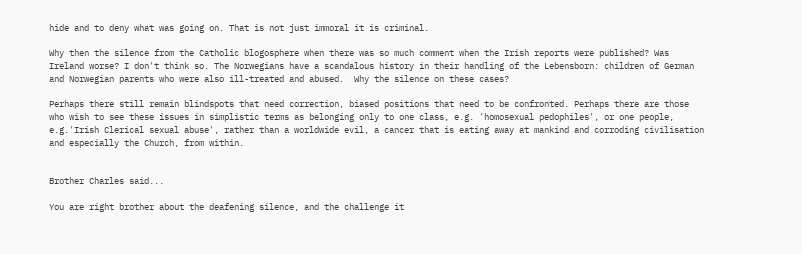hide and to deny what was going on. That is not just immoral it is criminal.

Why then the silence from the Catholic blogosphere when there was so much comment when the Irish reports were published? Was Ireland worse? I don't think so. The Norwegians have a scandalous history in their handling of the Lebensborn: children of German and Norwegian parents who were also ill-treated and abused.  Why the silence on these cases?

Perhaps there still remain blindspots that need correction, biased positions that need to be confronted. Perhaps there are those who wish to see these issues in simplistic terms as belonging only to one class, e.g. 'homosexual pedophiles', or one people, e.g.'Irish Clerical sexual abuse', rather than a worldwide evil, a cancer that is eating away at mankind and corroding civilisation and especially the Church, from within.


Brother Charles said...

You are right brother about the deafening silence, and the challenge it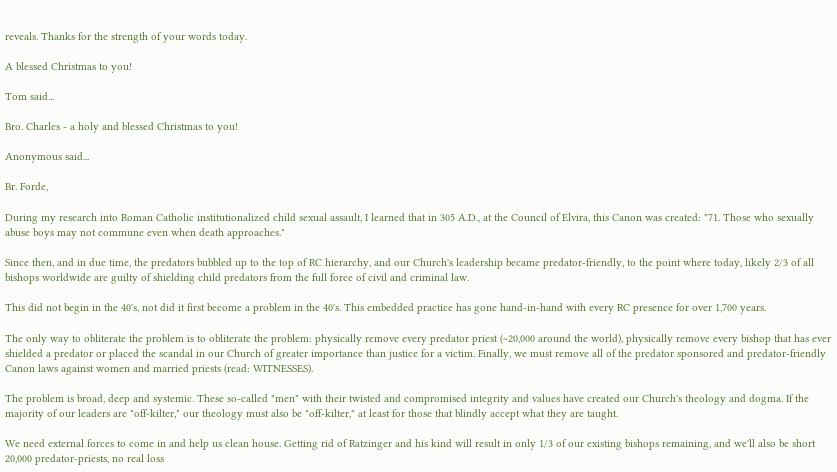reveals. Thanks for the strength of your words today.

A blessed Christmas to you!

Tom said...

Bro. Charles - a holy and blessed Christmas to you!

Anonymous said...

Br. Forde,

During my research into Roman Catholic institutionalized child sexual assault, I learned that in 305 A.D., at the Council of Elvira, this Canon was created: "71. Those who sexually abuse boys may not commune even when death approaches."

Since then, and in due time, the predators bubbled up to the top of RC hierarchy, and our Church's leadership became predator-friendly, to the point where today, likely 2/3 of all bishops worldwide are guilty of shielding child predators from the full force of civil and criminal law.

This did not begin in the 40's, not did it first become a problem in the 40's. This embedded practice has gone hand-in-hand with every RC presence for over 1,700 years.

The only way to obliterate the problem is to obliterate the problem: physically remove every predator priest (~20,000 around the world), physically remove every bishop that has ever shielded a predator or placed the scandal in our Church of greater importance than justice for a victim. Finally, we must remove all of the predator sponsored and predator-friendly Canon laws against women and married priests (read: WITNESSES).

The problem is broad, deep and systemic. These so-called "men" with their twisted and compromised integrity and values have created our Church's theology and dogma. If the majority of our leaders are "off-kilter," our theology must also be "off-kilter," at least for those that blindly accept what they are taught.

We need external forces to come in and help us clean house. Getting rid of Ratzinger and his kind will result in only 1/3 of our existing bishops remaining, and we'll also be short 20,000 predator-priests, no real loss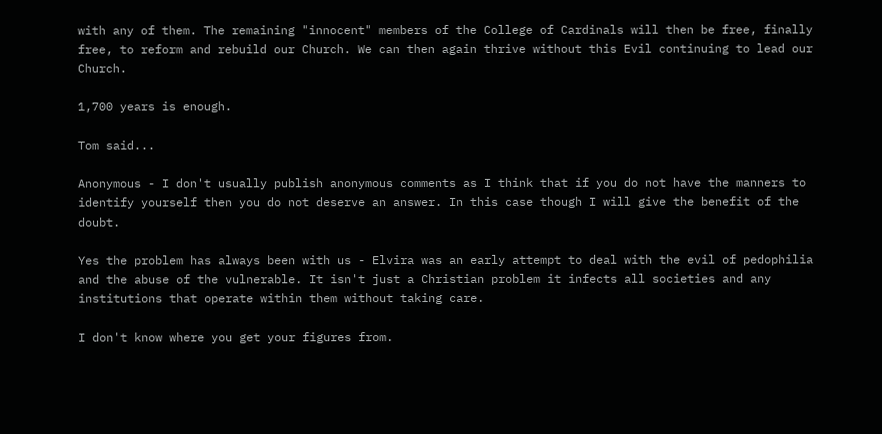with any of them. The remaining "innocent" members of the College of Cardinals will then be free, finally free, to reform and rebuild our Church. We can then again thrive without this Evil continuing to lead our Church.

1,700 years is enough.

Tom said...

Anonymous - I don't usually publish anonymous comments as I think that if you do not have the manners to identify yourself then you do not deserve an answer. In this case though I will give the benefit of the doubt.

Yes the problem has always been with us - Elvira was an early attempt to deal with the evil of pedophilia and the abuse of the vulnerable. It isn't just a Christian problem it infects all societies and any institutions that operate within them without taking care.

I don't know where you get your figures from.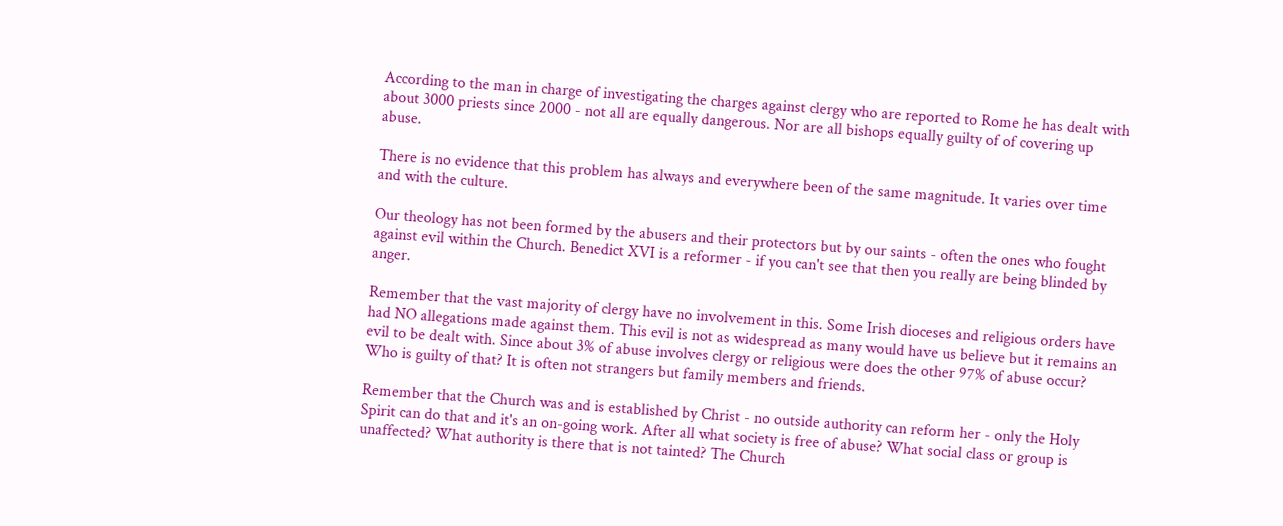According to the man in charge of investigating the charges against clergy who are reported to Rome he has dealt with about 3000 priests since 2000 - not all are equally dangerous. Nor are all bishops equally guilty of of covering up abuse.

There is no evidence that this problem has always and everywhere been of the same magnitude. It varies over time and with the culture.

Our theology has not been formed by the abusers and their protectors but by our saints - often the ones who fought against evil within the Church. Benedict XVI is a reformer - if you can't see that then you really are being blinded by anger.

Remember that the vast majority of clergy have no involvement in this. Some Irish dioceses and religious orders have had NO allegations made against them. This evil is not as widespread as many would have us believe but it remains an evil to be dealt with. Since about 3% of abuse involves clergy or religious were does the other 97% of abuse occur? Who is guilty of that? It is often not strangers but family members and friends.

Remember that the Church was and is established by Christ - no outside authority can reform her - only the Holy Spirit can do that and it's an on-going work. After all what society is free of abuse? What social class or group is unaffected? What authority is there that is not tainted? The Church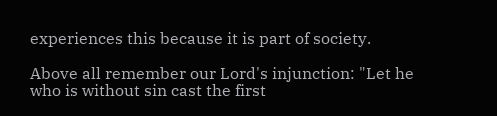experiences this because it is part of society.

Above all remember our Lord's injunction: "Let he who is without sin cast the first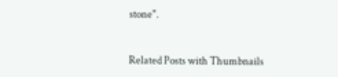stone".


Related Posts with Thumbnails